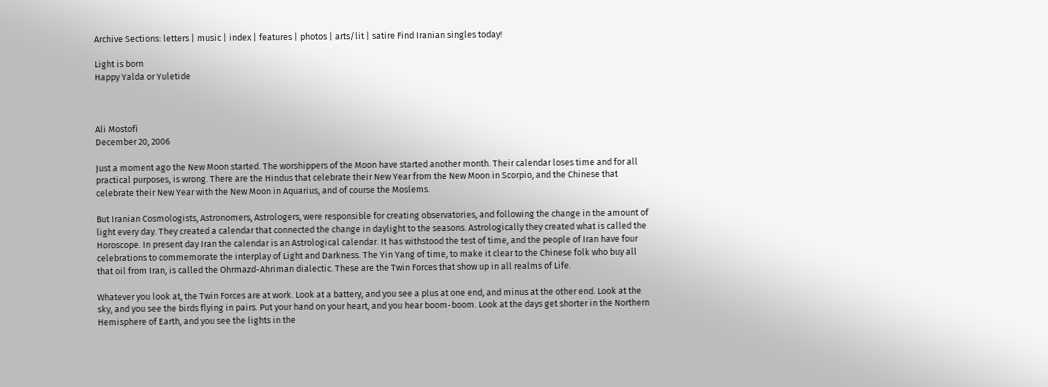Archive Sections: letters | music | index | features | photos | arts/lit | satire Find Iranian singles today!

Light is born
Happy Yalda or Yuletide



Ali Mostofi
December 20, 2006

Just a moment ago the New Moon started. The worshippers of the Moon have started another month. Their calendar loses time and for all practical purposes, is wrong. There are the Hindus that celebrate their New Year from the New Moon in Scorpio, and the Chinese that celebrate their New Year with the New Moon in Aquarius, and of course the Moslems.

But Iranian Cosmologists, Astronomers, Astrologers, were responsible for creating observatories, and following the change in the amount of light every day. They created a calendar that connected the change in daylight to the seasons. Astrologically they created what is called the Horoscope. In present day Iran the calendar is an Astrological calendar. It has withstood the test of time, and the people of Iran have four celebrations to commemorate the interplay of Light and Darkness. The Yin Yang of time, to make it clear to the Chinese folk who buy all that oil from Iran, is called the Ohrmazd-Ahriman dialectic. These are the Twin Forces that show up in all realms of Life.

Whatever you look at, the Twin Forces are at work. Look at a battery, and you see a plus at one end, and minus at the other end. Look at the sky, and you see the birds flying in pairs. Put your hand on your heart, and you hear boom-boom. Look at the days get shorter in the Northern Hemisphere of Earth, and you see the lights in the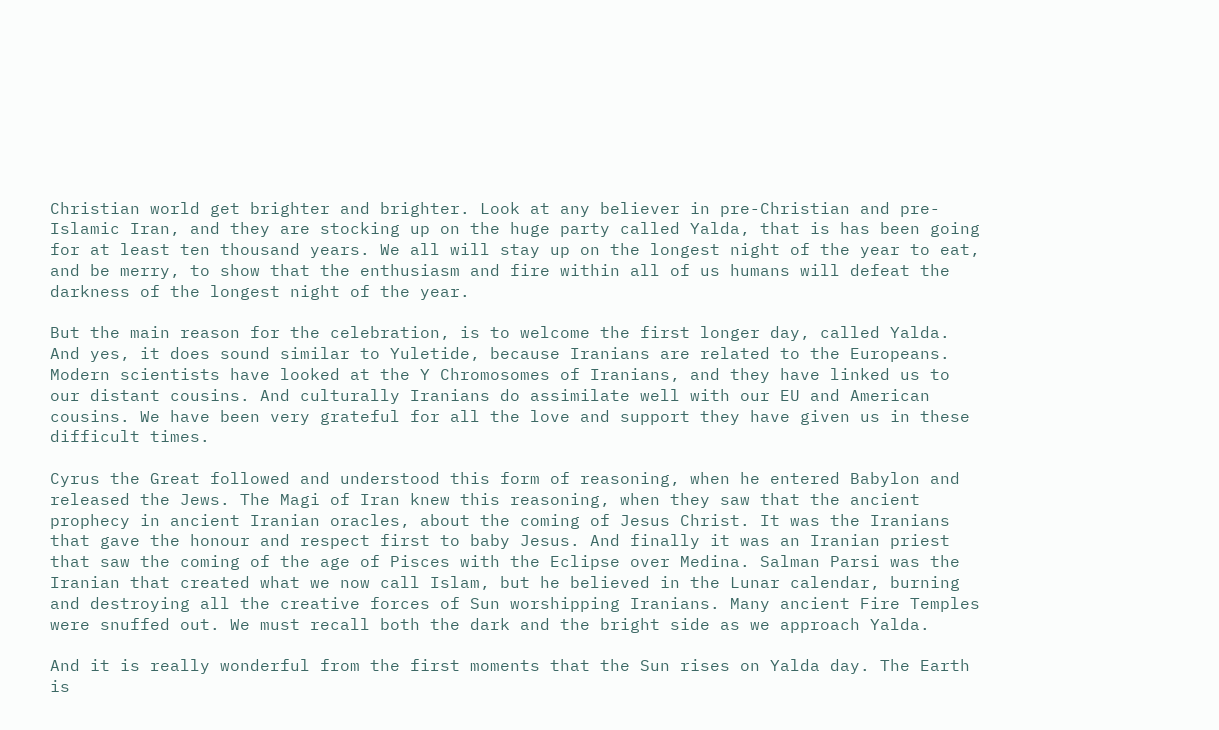Christian world get brighter and brighter. Look at any believer in pre-Christian and pre-Islamic Iran, and they are stocking up on the huge party called Yalda, that is has been going for at least ten thousand years. We all will stay up on the longest night of the year to eat, and be merry, to show that the enthusiasm and fire within all of us humans will defeat the darkness of the longest night of the year.

But the main reason for the celebration, is to welcome the first longer day, called Yalda. And yes, it does sound similar to Yuletide, because Iranians are related to the Europeans. Modern scientists have looked at the Y Chromosomes of Iranians, and they have linked us to our distant cousins. And culturally Iranians do assimilate well with our EU and American cousins. We have been very grateful for all the love and support they have given us in these difficult times.

Cyrus the Great followed and understood this form of reasoning, when he entered Babylon and released the Jews. The Magi of Iran knew this reasoning, when they saw that the ancient prophecy in ancient Iranian oracles, about the coming of Jesus Christ. It was the Iranians that gave the honour and respect first to baby Jesus. And finally it was an Iranian priest that saw the coming of the age of Pisces with the Eclipse over Medina. Salman Parsi was the Iranian that created what we now call Islam, but he believed in the Lunar calendar, burning and destroying all the creative forces of Sun worshipping Iranians. Many ancient Fire Temples were snuffed out. We must recall both the dark and the bright side as we approach Yalda.

And it is really wonderful from the first moments that the Sun rises on Yalda day. The Earth is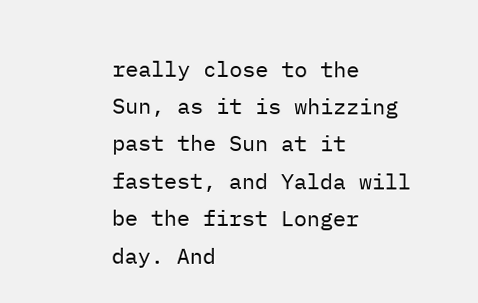really close to the Sun, as it is whizzing past the Sun at it fastest, and Yalda will be the first Longer day. And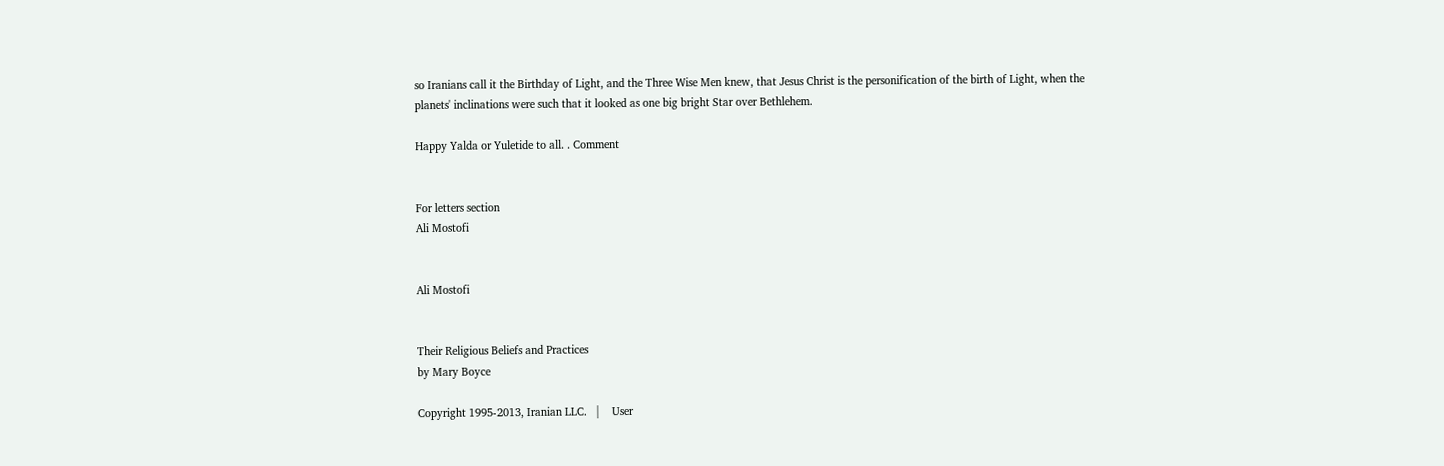so Iranians call it the Birthday of Light, and the Three Wise Men knew, that Jesus Christ is the personification of the birth of Light, when the planets' inclinations were such that it looked as one big bright Star over Bethlehem.

Happy Yalda or Yuletide to all. . Comment


For letters section
Ali Mostofi


Ali Mostofi


Their Religious Beliefs and Practices
by Mary Boyce

Copyright 1995-2013, Iranian LLC.   |    User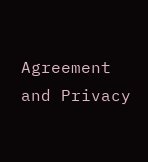Agreement and Privacy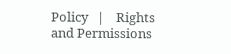Policy   |    Rights and Permissions